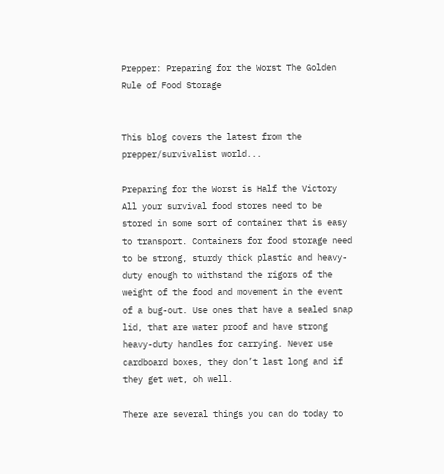Prepper: Preparing for the Worst The Golden Rule of Food Storage


This blog covers the latest from the prepper/survivalist world...

Preparing for the Worst is Half the Victory
All your survival food stores need to be stored in some sort of container that is easy to transport. Containers for food storage need to be strong, sturdy thick plastic and heavy-duty enough to withstand the rigors of the weight of the food and movement in the event of a bug-out. Use ones that have a sealed snap lid, that are water proof and have strong heavy-duty handles for carrying. Never use cardboard boxes, they don’t last long and if they get wet, oh well.

There are several things you can do today to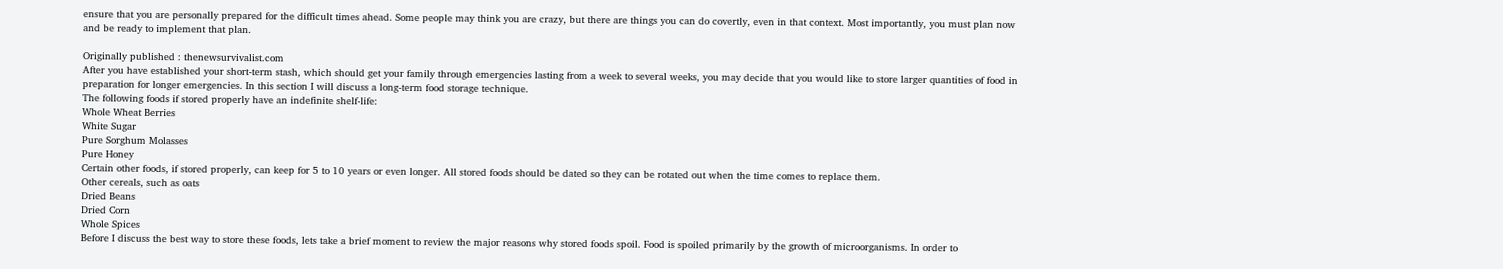ensure that you are personally prepared for the difficult times ahead. Some people may think you are crazy, but there are things you can do covertly, even in that context. Most importantly, you must plan now and be ready to implement that plan.

Originally published : thenewsurvivalist.com
After you have established your short-term stash, which should get your family through emergencies lasting from a week to several weeks, you may decide that you would like to store larger quantities of food in preparation for longer emergencies. In this section I will discuss a long-term food storage technique.
The following foods if stored properly have an indefinite shelf-life:
Whole Wheat Berries
White Sugar
Pure Sorghum Molasses
Pure Honey
Certain other foods, if stored properly, can keep for 5 to 10 years or even longer. All stored foods should be dated so they can be rotated out when the time comes to replace them.
Other cereals, such as oats
Dried Beans
Dried Corn
Whole Spices
Before I discuss the best way to store these foods, lets take a brief moment to review the major reasons why stored foods spoil. Food is spoiled primarily by the growth of microorganisms. In order to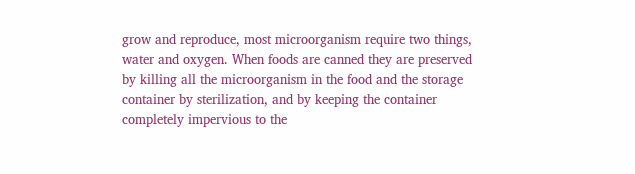grow and reproduce, most microorganism require two things, water and oxygen. When foods are canned they are preserved by killing all the microorganism in the food and the storage container by sterilization, and by keeping the container completely impervious to the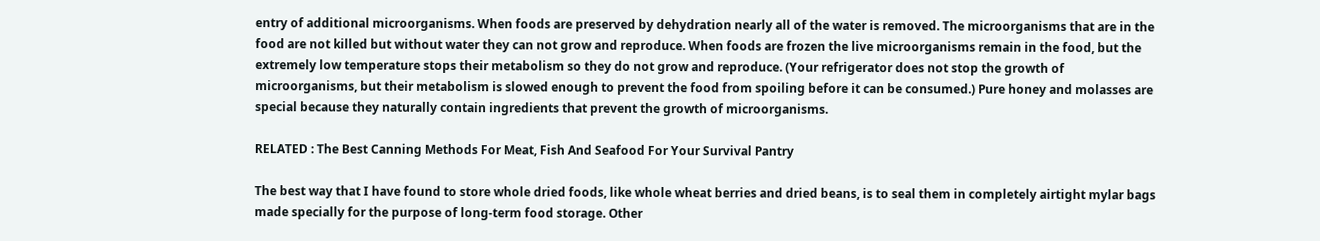entry of additional microorganisms. When foods are preserved by dehydration nearly all of the water is removed. The microorganisms that are in the food are not killed but without water they can not grow and reproduce. When foods are frozen the live microorganisms remain in the food, but the extremely low temperature stops their metabolism so they do not grow and reproduce. (Your refrigerator does not stop the growth of microorganisms, but their metabolism is slowed enough to prevent the food from spoiling before it can be consumed.) Pure honey and molasses are special because they naturally contain ingredients that prevent the growth of microorganisms.

RELATED : The Best Canning Methods For Meat, Fish And Seafood For Your Survival Pantry

The best way that I have found to store whole dried foods, like whole wheat berries and dried beans, is to seal them in completely airtight mylar bags made specially for the purpose of long-term food storage. Other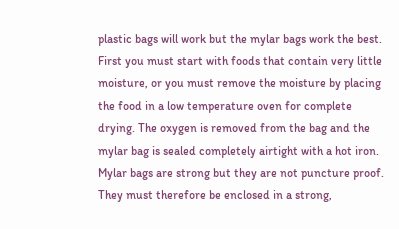plastic bags will work but the mylar bags work the best. First you must start with foods that contain very little moisture, or you must remove the moisture by placing the food in a low temperature oven for complete drying. The oxygen is removed from the bag and the mylar bag is sealed completely airtight with a hot iron. Mylar bags are strong but they are not puncture proof. They must therefore be enclosed in a strong,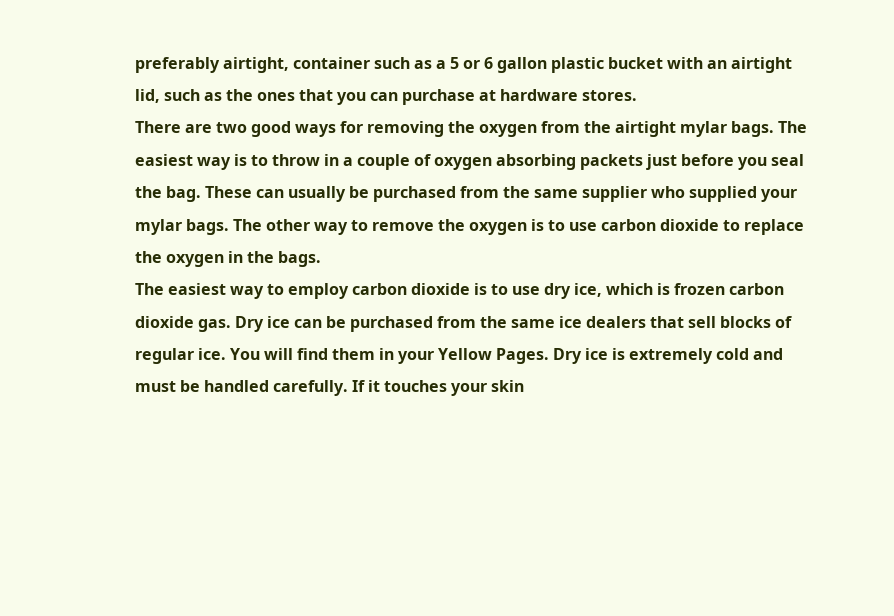preferably airtight, container such as a 5 or 6 gallon plastic bucket with an airtight lid, such as the ones that you can purchase at hardware stores.
There are two good ways for removing the oxygen from the airtight mylar bags. The easiest way is to throw in a couple of oxygen absorbing packets just before you seal the bag. These can usually be purchased from the same supplier who supplied your mylar bags. The other way to remove the oxygen is to use carbon dioxide to replace the oxygen in the bags.
The easiest way to employ carbon dioxide is to use dry ice, which is frozen carbon dioxide gas. Dry ice can be purchased from the same ice dealers that sell blocks of regular ice. You will find them in your Yellow Pages. Dry ice is extremely cold and must be handled carefully. If it touches your skin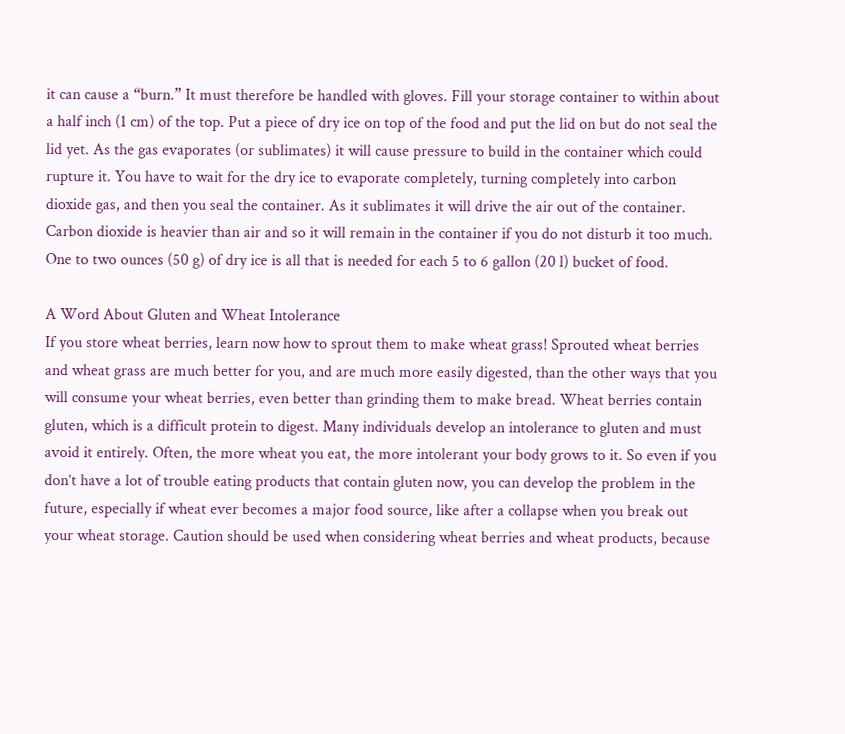it can cause a “burn.” It must therefore be handled with gloves. Fill your storage container to within about a half inch (1 cm) of the top. Put a piece of dry ice on top of the food and put the lid on but do not seal the lid yet. As the gas evaporates (or sublimates) it will cause pressure to build in the container which could rupture it. You have to wait for the dry ice to evaporate completely, turning completely into carbon dioxide gas, and then you seal the container. As it sublimates it will drive the air out of the container. Carbon dioxide is heavier than air and so it will remain in the container if you do not disturb it too much. One to two ounces (50 g) of dry ice is all that is needed for each 5 to 6 gallon (20 l) bucket of food.

A Word About Gluten and Wheat Intolerance
If you store wheat berries, learn now how to sprout them to make wheat grass! Sprouted wheat berries and wheat grass are much better for you, and are much more easily digested, than the other ways that you will consume your wheat berries, even better than grinding them to make bread. Wheat berries contain gluten, which is a difficult protein to digest. Many individuals develop an intolerance to gluten and must avoid it entirely. Often, the more wheat you eat, the more intolerant your body grows to it. So even if you don’t have a lot of trouble eating products that contain gluten now, you can develop the problem in the future, especially if wheat ever becomes a major food source, like after a collapse when you break out your wheat storage. Caution should be used when considering wheat berries and wheat products, because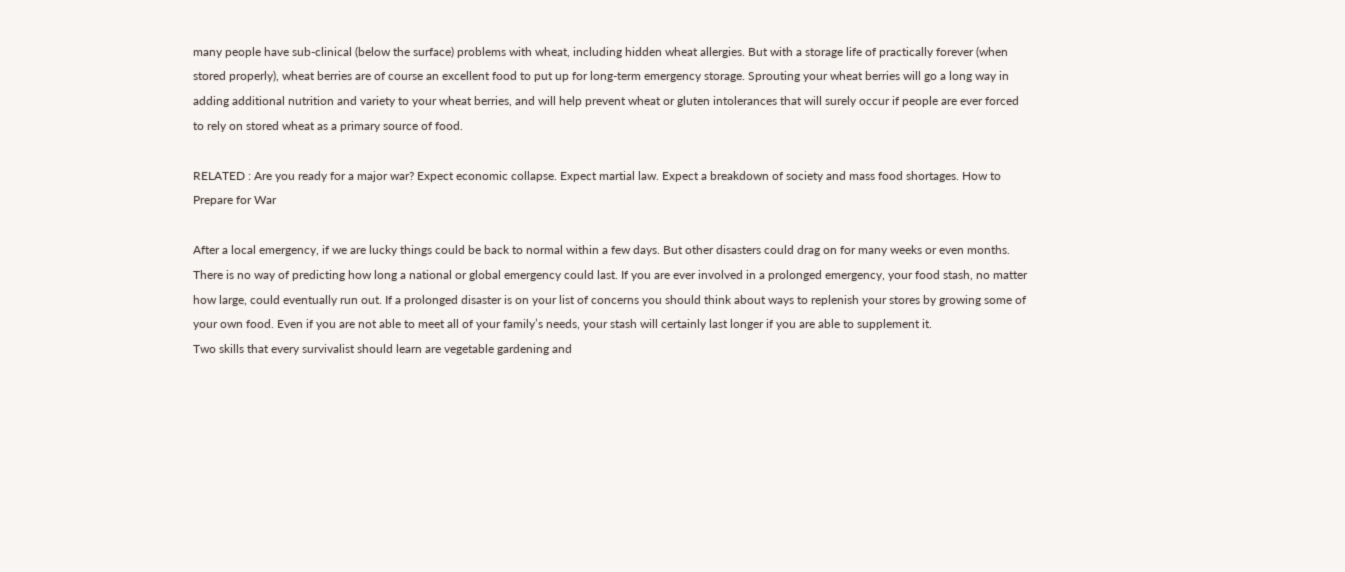many people have sub-clinical (below the surface) problems with wheat, including hidden wheat allergies. But with a storage life of practically forever (when stored properly), wheat berries are of course an excellent food to put up for long-term emergency storage. Sprouting your wheat berries will go a long way in adding additional nutrition and variety to your wheat berries, and will help prevent wheat or gluten intolerances that will surely occur if people are ever forced to rely on stored wheat as a primary source of food.

RELATED : Are you ready for a major war? Expect economic collapse. Expect martial law. Expect a breakdown of society and mass food shortages. How to Prepare for War

After a local emergency, if we are lucky things could be back to normal within a few days. But other disasters could drag on for many weeks or even months. There is no way of predicting how long a national or global emergency could last. If you are ever involved in a prolonged emergency, your food stash, no matter how large, could eventually run out. If a prolonged disaster is on your list of concerns you should think about ways to replenish your stores by growing some of your own food. Even if you are not able to meet all of your family’s needs, your stash will certainly last longer if you are able to supplement it.
Two skills that every survivalist should learn are vegetable gardening and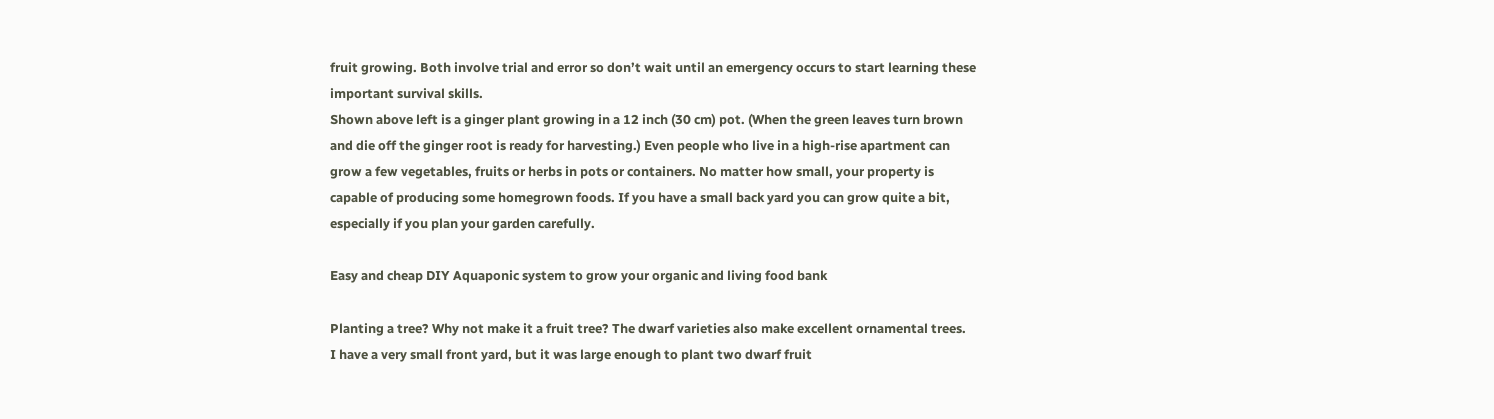fruit growing. Both involve trial and error so don’t wait until an emergency occurs to start learning these important survival skills.
Shown above left is a ginger plant growing in a 12 inch (30 cm) pot. (When the green leaves turn brown and die off the ginger root is ready for harvesting.) Even people who live in a high-rise apartment can grow a few vegetables, fruits or herbs in pots or containers. No matter how small, your property is capable of producing some homegrown foods. If you have a small back yard you can grow quite a bit, especially if you plan your garden carefully.

Easy and cheap DIY Aquaponic system to grow your organic and living food bank

Planting a tree? Why not make it a fruit tree? The dwarf varieties also make excellent ornamental trees.
I have a very small front yard, but it was large enough to plant two dwarf fruit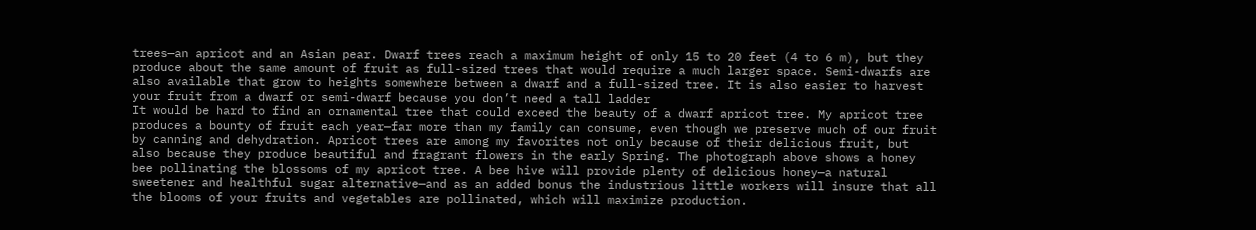trees—an apricot and an Asian pear. Dwarf trees reach a maximum height of only 15 to 20 feet (4 to 6 m), but they produce about the same amount of fruit as full-sized trees that would require a much larger space. Semi-dwarfs are also available that grow to heights somewhere between a dwarf and a full-sized tree. It is also easier to harvest your fruit from a dwarf or semi-dwarf because you don’t need a tall ladder
It would be hard to find an ornamental tree that could exceed the beauty of a dwarf apricot tree. My apricot tree produces a bounty of fruit each year—far more than my family can consume, even though we preserve much of our fruit by canning and dehydration. Apricot trees are among my favorites not only because of their delicious fruit, but also because they produce beautiful and fragrant flowers in the early Spring. The photograph above shows a honey bee pollinating the blossoms of my apricot tree. A bee hive will provide plenty of delicious honey—a natural sweetener and healthful sugar alternative—and as an added bonus the industrious little workers will insure that all the blooms of your fruits and vegetables are pollinated, which will maximize production.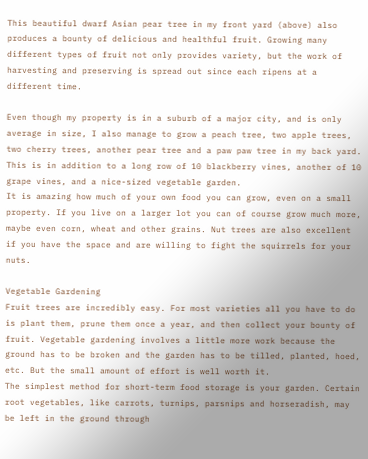This beautiful dwarf Asian pear tree in my front yard (above) also produces a bounty of delicious and healthful fruit. Growing many different types of fruit not only provides variety, but the work of harvesting and preserving is spread out since each ripens at a different time.

Even though my property is in a suburb of a major city, and is only average in size, I also manage to grow a peach tree, two apple trees, two cherry trees, another pear tree and a paw paw tree in my back yard. This is in addition to a long row of 10 blackberry vines, another of 10 grape vines, and a nice-sized vegetable garden.
It is amazing how much of your own food you can grow, even on a small property. If you live on a larger lot you can of course grow much more, maybe even corn, wheat and other grains. Nut trees are also excellent if you have the space and are willing to fight the squirrels for your nuts.

Vegetable Gardening
Fruit trees are incredibly easy. For most varieties all you have to do is plant them, prune them once a year, and then collect your bounty of fruit. Vegetable gardening involves a little more work because the ground has to be broken and the garden has to be tilled, planted, hoed, etc. But the small amount of effort is well worth it.
The simplest method for short-term food storage is your garden. Certain root vegetables, like carrots, turnips, parsnips and horseradish, may be left in the ground through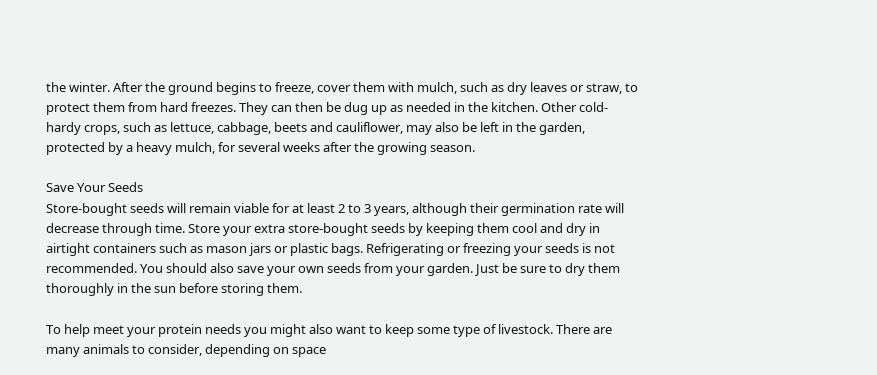the winter. After the ground begins to freeze, cover them with mulch, such as dry leaves or straw, to protect them from hard freezes. They can then be dug up as needed in the kitchen. Other cold-hardy crops, such as lettuce, cabbage, beets and cauliflower, may also be left in the garden, protected by a heavy mulch, for several weeks after the growing season.

Save Your Seeds
Store-bought seeds will remain viable for at least 2 to 3 years, although their germination rate will decrease through time. Store your extra store-bought seeds by keeping them cool and dry in airtight containers such as mason jars or plastic bags. Refrigerating or freezing your seeds is not recommended. You should also save your own seeds from your garden. Just be sure to dry them thoroughly in the sun before storing them.

To help meet your protein needs you might also want to keep some type of livestock. There are many animals to consider, depending on space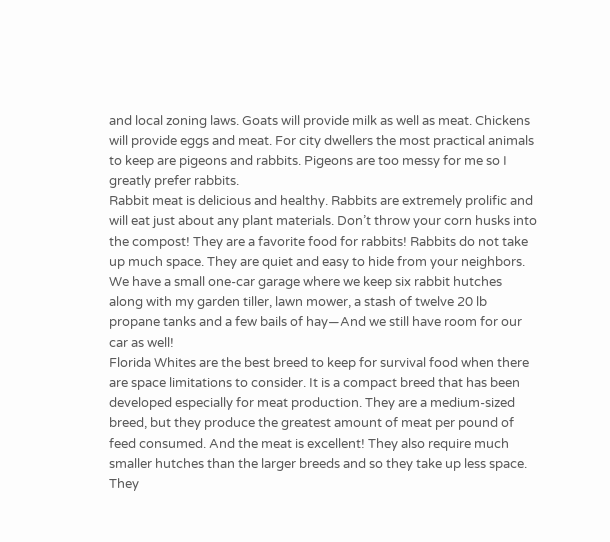and local zoning laws. Goats will provide milk as well as meat. Chickens will provide eggs and meat. For city dwellers the most practical animals to keep are pigeons and rabbits. Pigeons are too messy for me so I greatly prefer rabbits.
Rabbit meat is delicious and healthy. Rabbits are extremely prolific and will eat just about any plant materials. Don’t throw your corn husks into the compost! They are a favorite food for rabbits! Rabbits do not take up much space. They are quiet and easy to hide from your neighbors. We have a small one-car garage where we keep six rabbit hutches along with my garden tiller, lawn mower, a stash of twelve 20 lb propane tanks and a few bails of hay—And we still have room for our car as well!
Florida Whites are the best breed to keep for survival food when there are space limitations to consider. It is a compact breed that has been developed especially for meat production. They are a medium-sized breed, but they produce the greatest amount of meat per pound of feed consumed. And the meat is excellent! They also require much smaller hutches than the larger breeds and so they take up less space. They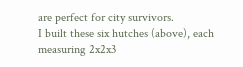are perfect for city survivors.
I built these six hutches (above), each measuring 2x2x3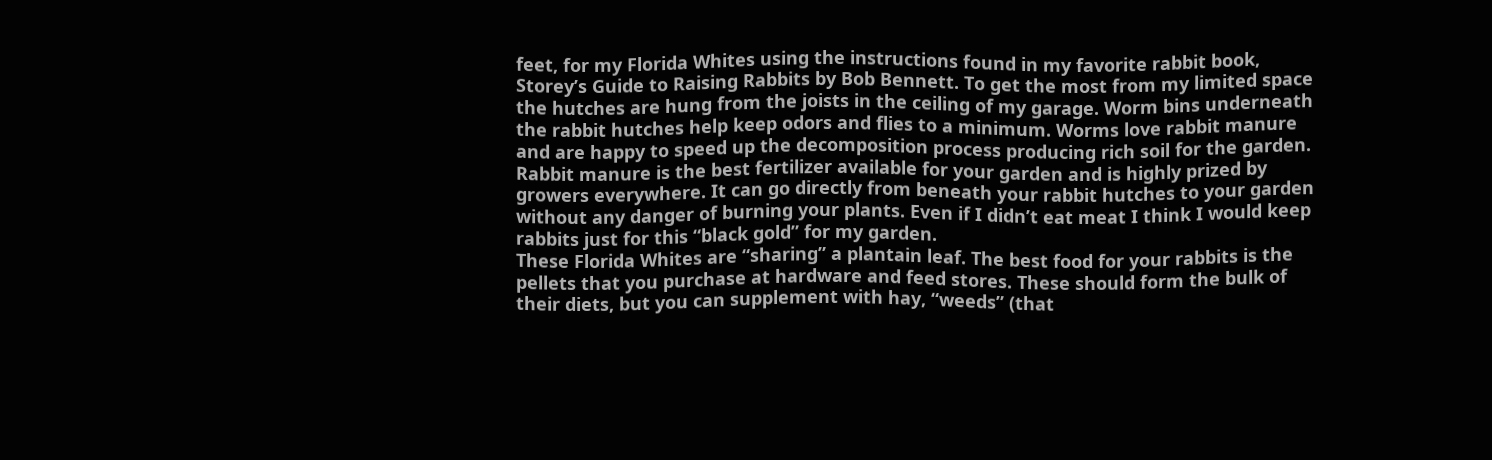feet, for my Florida Whites using the instructions found in my favorite rabbit book, Storey’s Guide to Raising Rabbits by Bob Bennett. To get the most from my limited space the hutches are hung from the joists in the ceiling of my garage. Worm bins underneath the rabbit hutches help keep odors and flies to a minimum. Worms love rabbit manure and are happy to speed up the decomposition process producing rich soil for the garden.
Rabbit manure is the best fertilizer available for your garden and is highly prized by growers everywhere. It can go directly from beneath your rabbit hutches to your garden without any danger of burning your plants. Even if I didn’t eat meat I think I would keep rabbits just for this “black gold” for my garden.
These Florida Whites are “sharing” a plantain leaf. The best food for your rabbits is the pellets that you purchase at hardware and feed stores. These should form the bulk of their diets, but you can supplement with hay, “weeds” (that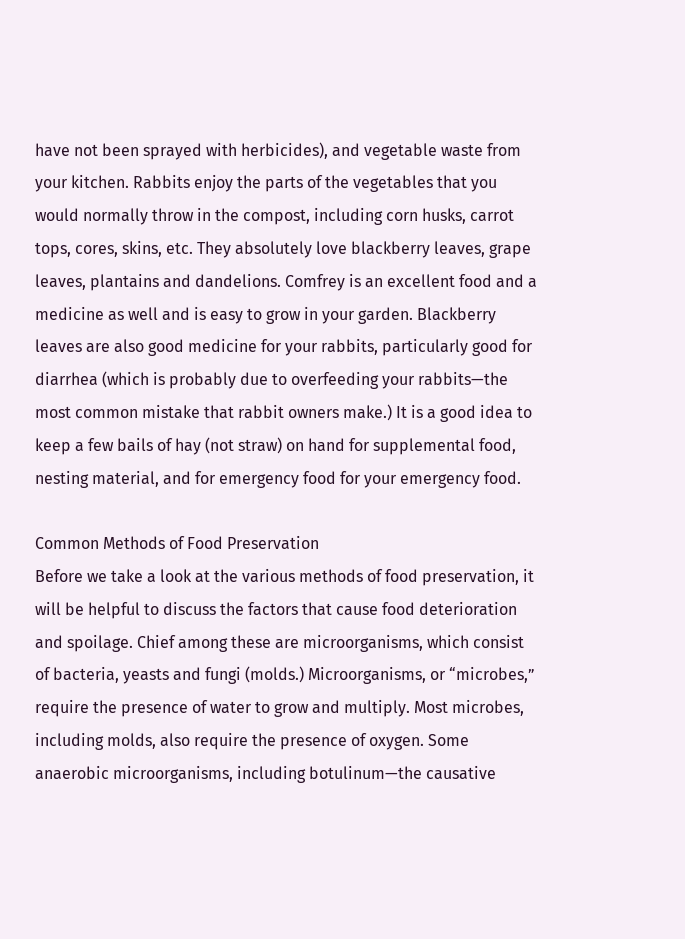have not been sprayed with herbicides), and vegetable waste from your kitchen. Rabbits enjoy the parts of the vegetables that you would normally throw in the compost, including corn husks, carrot tops, cores, skins, etc. They absolutely love blackberry leaves, grape leaves, plantains and dandelions. Comfrey is an excellent food and a medicine as well and is easy to grow in your garden. Blackberry leaves are also good medicine for your rabbits, particularly good for diarrhea (which is probably due to overfeeding your rabbits—the most common mistake that rabbit owners make.) It is a good idea to keep a few bails of hay (not straw) on hand for supplemental food, nesting material, and for emergency food for your emergency food.

Common Methods of Food Preservation
Before we take a look at the various methods of food preservation, it will be helpful to discuss the factors that cause food deterioration and spoilage. Chief among these are microorganisms, which consist of bacteria, yeasts and fungi (molds.) Microorganisms, or “microbes,” require the presence of water to grow and multiply. Most microbes, including molds, also require the presence of oxygen. Some anaerobic microorganisms, including botulinum—the causative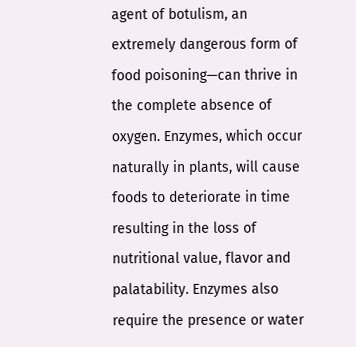agent of botulism, an extremely dangerous form of food poisoning—can thrive in the complete absence of oxygen. Enzymes, which occur naturally in plants, will cause foods to deteriorate in time resulting in the loss of nutritional value, flavor and palatability. Enzymes also require the presence or water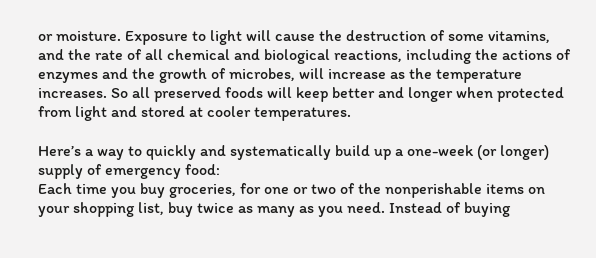or moisture. Exposure to light will cause the destruction of some vitamins, and the rate of all chemical and biological reactions, including the actions of enzymes and the growth of microbes, will increase as the temperature increases. So all preserved foods will keep better and longer when protected from light and stored at cooler temperatures.

Here’s a way to quickly and systematically build up a one-week (or longer) supply of emergency food:
Each time you buy groceries, for one or two of the nonperishable items on your shopping list, buy twice as many as you need. Instead of buying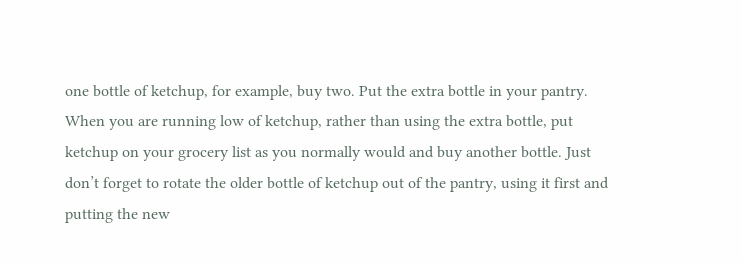one bottle of ketchup, for example, buy two. Put the extra bottle in your pantry. When you are running low of ketchup, rather than using the extra bottle, put ketchup on your grocery list as you normally would and buy another bottle. Just don’t forget to rotate the older bottle of ketchup out of the pantry, using it first and putting the new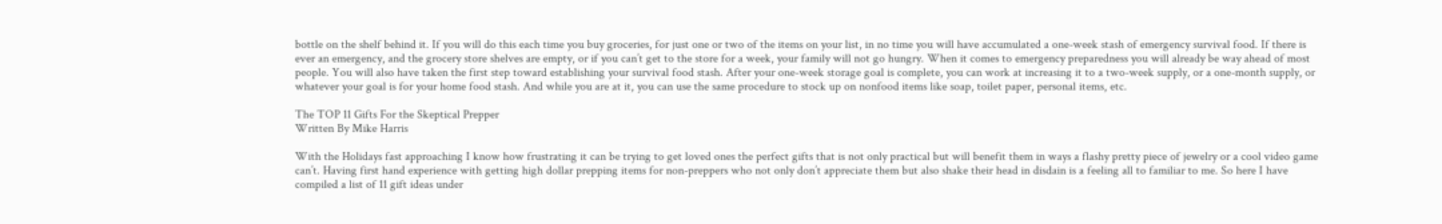bottle on the shelf behind it. If you will do this each time you buy groceries, for just one or two of the items on your list, in no time you will have accumulated a one-week stash of emergency survival food. If there is ever an emergency, and the grocery store shelves are empty, or if you can’t get to the store for a week, your family will not go hungry. When it comes to emergency preparedness you will already be way ahead of most people. You will also have taken the first step toward establishing your survival food stash. After your one-week storage goal is complete, you can work at increasing it to a two-week supply, or a one-month supply, or whatever your goal is for your home food stash. And while you are at it, you can use the same procedure to stock up on nonfood items like soap, toilet paper, personal items, etc.

The TOP 11 Gifts For the Skeptical Prepper
Written By Mike Harris

With the Holidays fast approaching I know how frustrating it can be trying to get loved ones the perfect gifts that is not only practical but will benefit them in ways a flashy pretty piece of jewelry or a cool video game can’t. Having first hand experience with getting high dollar prepping items for non-preppers who not only don’t appreciate them but also shake their head in disdain is a feeling all to familiar to me. So here I have compiled a list of 11 gift ideas under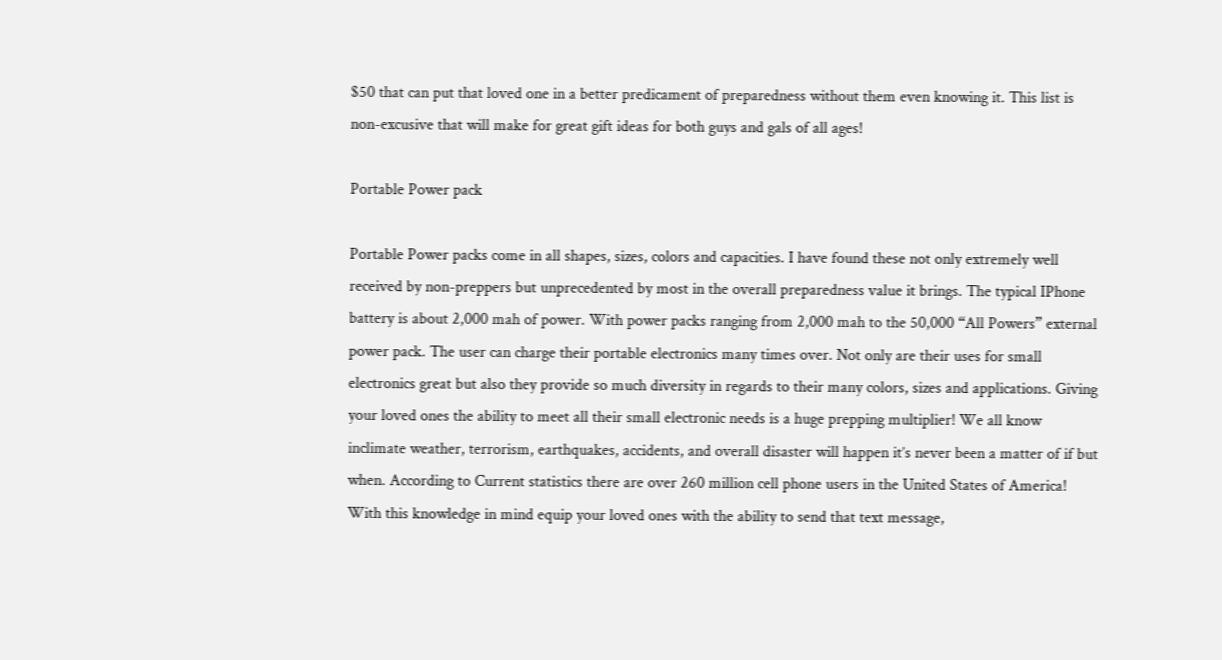$50 that can put that loved one in a better predicament of preparedness without them even knowing it. This list is non-excusive that will make for great gift ideas for both guys and gals of all ages!

Portable Power pack

Portable Power packs come in all shapes, sizes, colors and capacities. I have found these not only extremely well received by non-preppers but unprecedented by most in the overall preparedness value it brings. The typical IPhone battery is about 2,000 mah of power. With power packs ranging from 2,000 mah to the 50,000 “All Powers” external power pack. The user can charge their portable electronics many times over. Not only are their uses for small electronics great but also they provide so much diversity in regards to their many colors, sizes and applications. Giving your loved ones the ability to meet all their small electronic needs is a huge prepping multiplier! We all know inclimate weather, terrorism, earthquakes, accidents, and overall disaster will happen it’s never been a matter of if but when. According to Current statistics there are over 260 million cell phone users in the United States of America! With this knowledge in mind equip your loved ones with the ability to send that text message,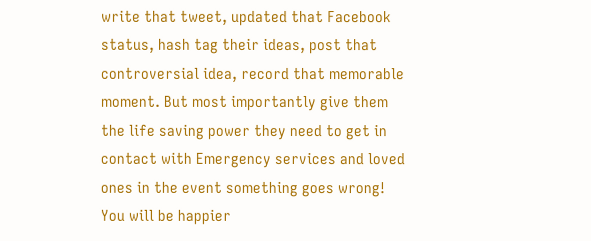write that tweet, updated that Facebook status, hash tag their ideas, post that controversial idea, record that memorable moment. But most importantly give them the life saving power they need to get in contact with Emergency services and loved ones in the event something goes wrong! You will be happier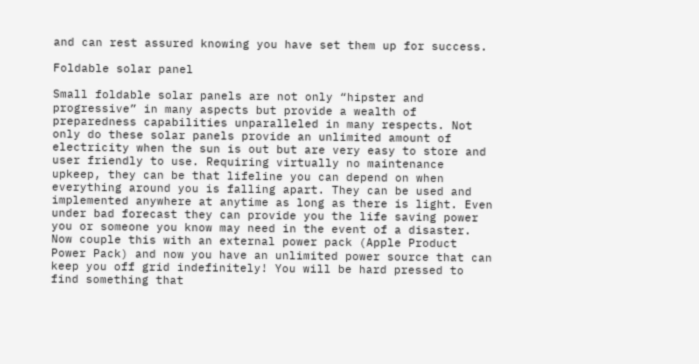and can rest assured knowing you have set them up for success.

Foldable solar panel

Small foldable solar panels are not only “hipster and progressive” in many aspects but provide a wealth of preparedness capabilities unparalleled in many respects. Not only do these solar panels provide an unlimited amount of electricity when the sun is out but are very easy to store and user friendly to use. Requiring virtually no maintenance upkeep, they can be that lifeline you can depend on when everything around you is falling apart. They can be used and implemented anywhere at anytime as long as there is light. Even under bad forecast they can provide you the life saving power you or someone you know may need in the event of a disaster.  Now couple this with an external power pack (Apple Product Power Pack) and now you have an unlimited power source that can keep you off grid indefinitely! You will be hard pressed to find something that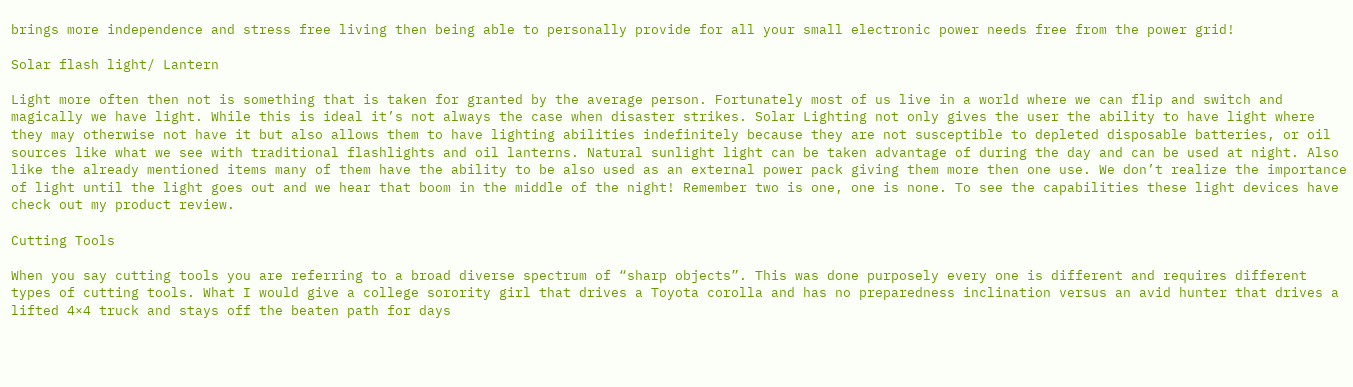brings more independence and stress free living then being able to personally provide for all your small electronic power needs free from the power grid!

Solar flash light/ Lantern

Light more often then not is something that is taken for granted by the average person. Fortunately most of us live in a world where we can flip and switch and magically we have light. While this is ideal it’s not always the case when disaster strikes. Solar Lighting not only gives the user the ability to have light where they may otherwise not have it but also allows them to have lighting abilities indefinitely because they are not susceptible to depleted disposable batteries, or oil sources like what we see with traditional flashlights and oil lanterns. Natural sunlight light can be taken advantage of during the day and can be used at night. Also like the already mentioned items many of them have the ability to be also used as an external power pack giving them more then one use. We don’t realize the importance of light until the light goes out and we hear that boom in the middle of the night! Remember two is one, one is none. To see the capabilities these light devices have check out my product review.

Cutting Tools

When you say cutting tools you are referring to a broad diverse spectrum of “sharp objects”. This was done purposely every one is different and requires different types of cutting tools. What I would give a college sorority girl that drives a Toyota corolla and has no preparedness inclination versus an avid hunter that drives a lifted 4×4 truck and stays off the beaten path for days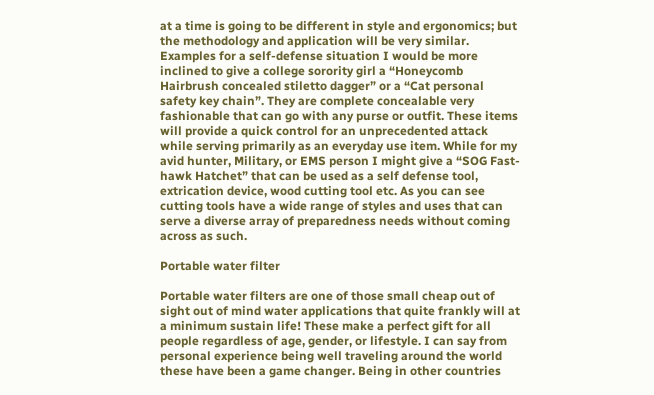at a time is going to be different in style and ergonomics; but the methodology and application will be very similar. Examples for a self-defense situation I would be more inclined to give a college sorority girl a “Honeycomb Hairbrush concealed stiletto dagger” or a “Cat personal safety key chain”. They are complete concealable very fashionable that can go with any purse or outfit. These items will provide a quick control for an unprecedented attack while serving primarily as an everyday use item. While for my avid hunter, Military, or EMS person I might give a “SOG Fast-hawk Hatchet” that can be used as a self defense tool, extrication device, wood cutting tool etc. As you can see cutting tools have a wide range of styles and uses that can serve a diverse array of preparedness needs without coming across as such.

Portable water filter

Portable water filters are one of those small cheap out of sight out of mind water applications that quite frankly will at a minimum sustain life! These make a perfect gift for all people regardless of age, gender, or lifestyle. I can say from personal experience being well traveling around the world these have been a game changer. Being in other countries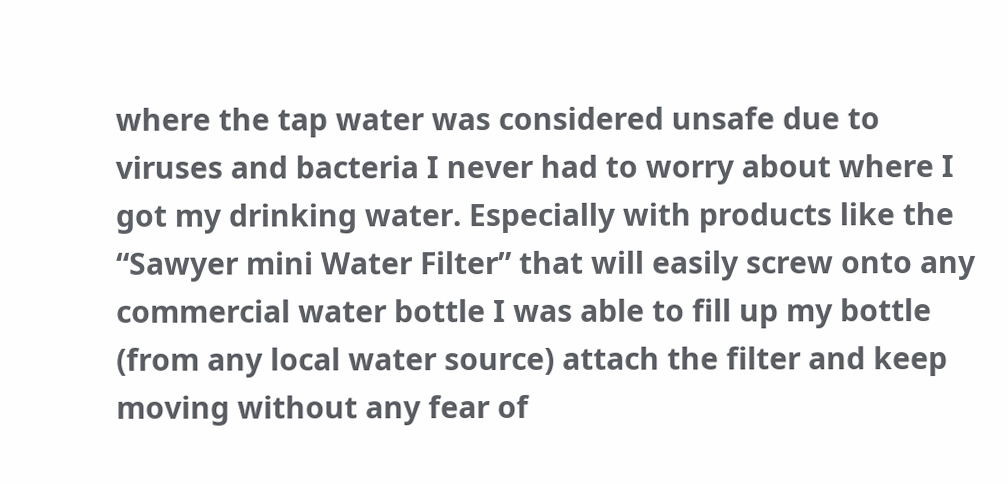where the tap water was considered unsafe due to viruses and bacteria I never had to worry about where I got my drinking water. Especially with products like the “Sawyer mini Water Filter” that will easily screw onto any commercial water bottle I was able to fill up my bottle (from any local water source) attach the filter and keep moving without any fear of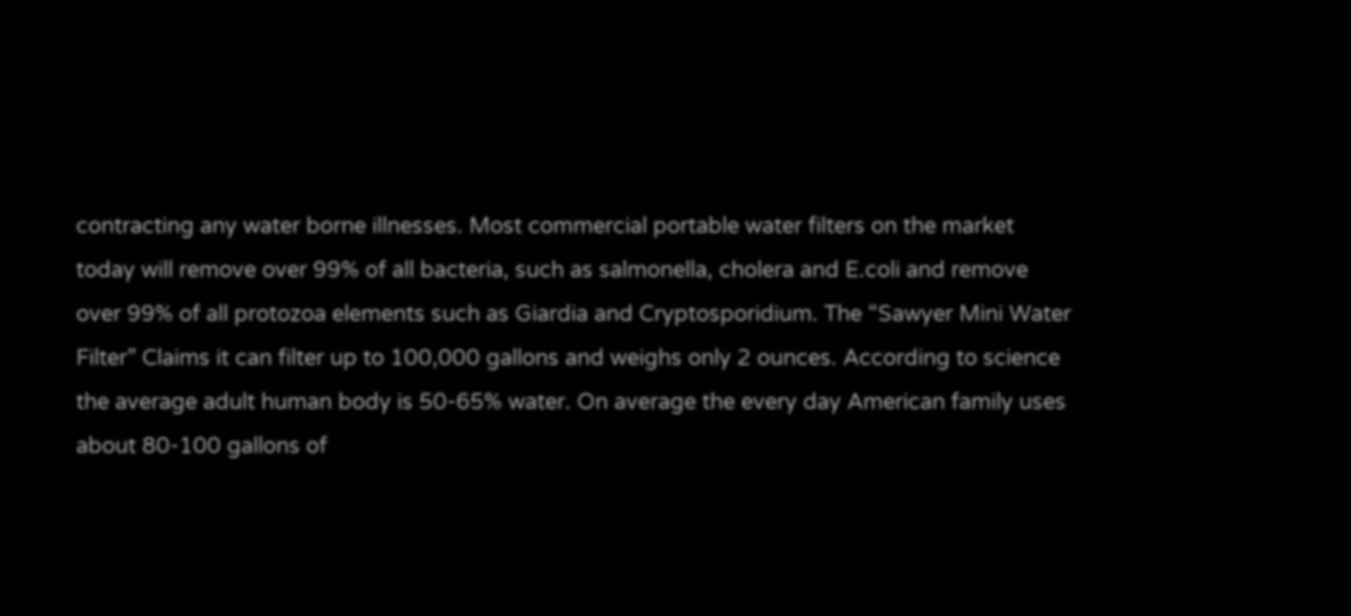contracting any water borne illnesses. Most commercial portable water filters on the market today will remove over 99% of all bacteria, such as salmonella, cholera and E.coli and remove over 99% of all protozoa elements such as Giardia and Cryptosporidium. The “Sawyer Mini Water Filter” Claims it can filter up to 100,000 gallons and weighs only 2 ounces. According to science the average adult human body is 50-65% water. On average the every day American family uses about 80-100 gallons of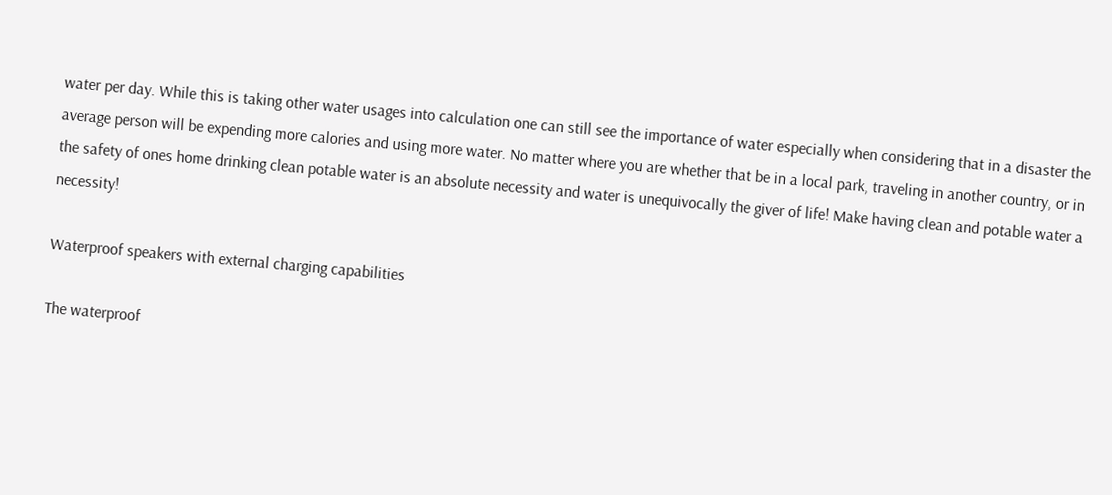water per day. While this is taking other water usages into calculation one can still see the importance of water especially when considering that in a disaster the average person will be expending more calories and using more water. No matter where you are whether that be in a local park, traveling in another country, or in the safety of ones home drinking clean potable water is an absolute necessity and water is unequivocally the giver of life! Make having clean and potable water a necessity!

Waterproof speakers with external charging capabilities

The waterproof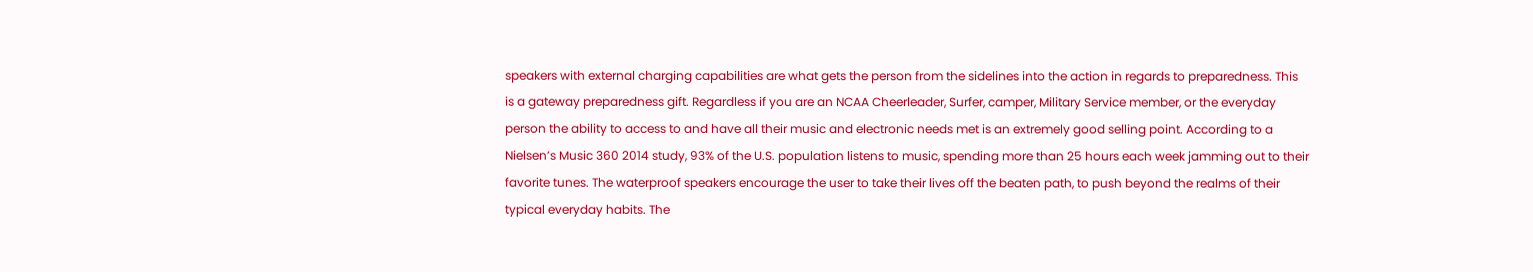speakers with external charging capabilities are what gets the person from the sidelines into the action in regards to preparedness. This is a gateway preparedness gift. Regardless if you are an NCAA Cheerleader, Surfer, camper, Military Service member, or the everyday person the ability to access to and have all their music and electronic needs met is an extremely good selling point. According to a Nielsen’s Music 360 2014 study, 93% of the U.S. population listens to music, spending more than 25 hours each week jamming out to their favorite tunes. The waterproof speakers encourage the user to take their lives off the beaten path, to push beyond the realms of their typical everyday habits. The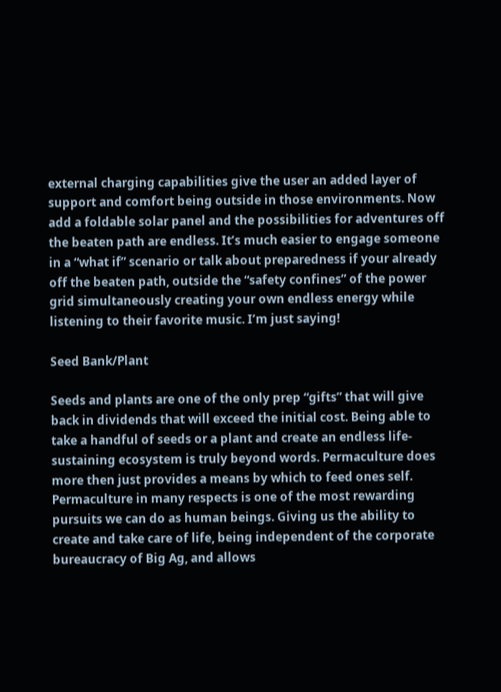external charging capabilities give the user an added layer of support and comfort being outside in those environments. Now add a foldable solar panel and the possibilities for adventures off the beaten path are endless. It’s much easier to engage someone in a “what if” scenario or talk about preparedness if your already off the beaten path, outside the “safety confines” of the power grid simultaneously creating your own endless energy while listening to their favorite music. I’m just saying!

Seed Bank/Plant

Seeds and plants are one of the only prep “gifts” that will give back in dividends that will exceed the initial cost. Being able to take a handful of seeds or a plant and create an endless life-sustaining ecosystem is truly beyond words. Permaculture does more then just provides a means by which to feed ones self. Permaculture in many respects is one of the most rewarding pursuits we can do as human beings. Giving us the ability to create and take care of life, being independent of the corporate bureaucracy of Big Ag, and allows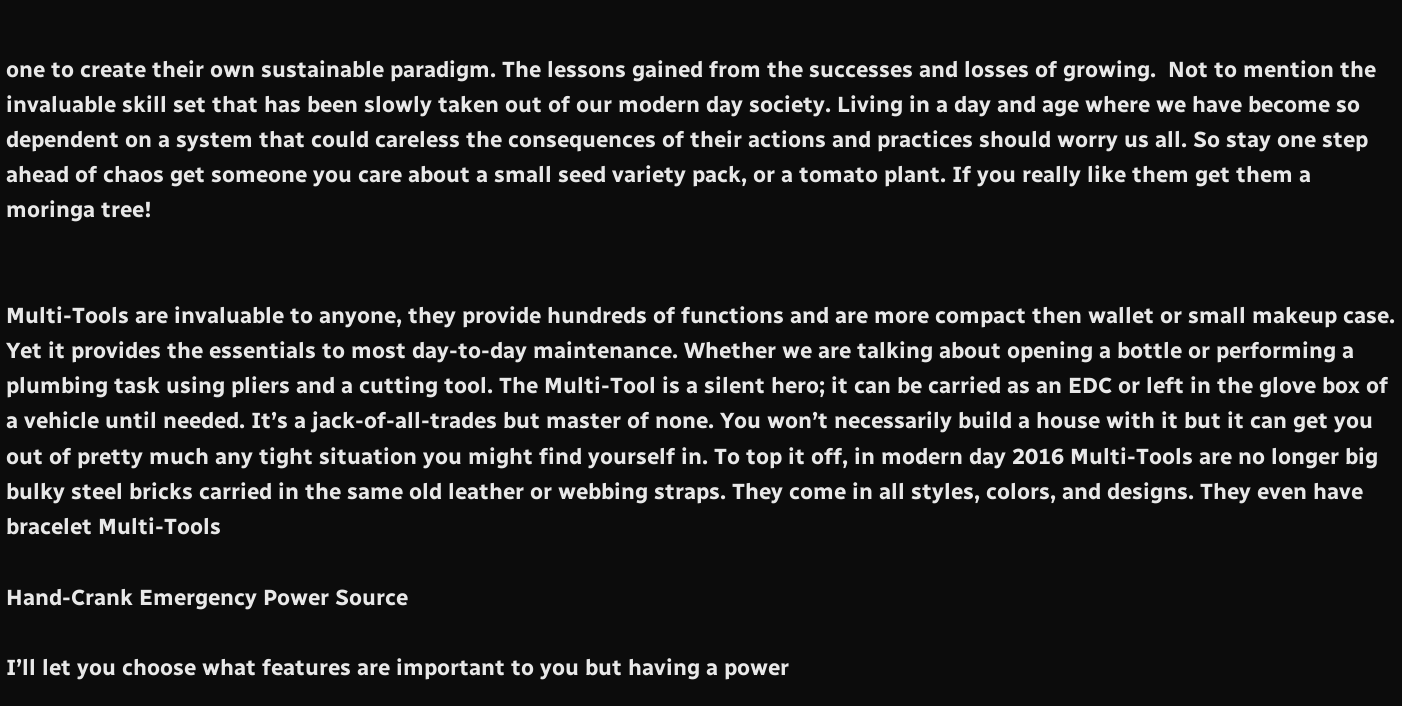one to create their own sustainable paradigm. The lessons gained from the successes and losses of growing.  Not to mention the invaluable skill set that has been slowly taken out of our modern day society. Living in a day and age where we have become so dependent on a system that could careless the consequences of their actions and practices should worry us all. So stay one step ahead of chaos get someone you care about a small seed variety pack, or a tomato plant. If you really like them get them a moringa tree!


Multi-Tools are invaluable to anyone, they provide hundreds of functions and are more compact then wallet or small makeup case. Yet it provides the essentials to most day-to-day maintenance. Whether we are talking about opening a bottle or performing a plumbing task using pliers and a cutting tool. The Multi-Tool is a silent hero; it can be carried as an EDC or left in the glove box of a vehicle until needed. It’s a jack-of-all-trades but master of none. You won’t necessarily build a house with it but it can get you out of pretty much any tight situation you might find yourself in. To top it off, in modern day 2016 Multi-Tools are no longer big bulky steel bricks carried in the same old leather or webbing straps. They come in all styles, colors, and designs. They even have bracelet Multi-Tools

Hand-Crank Emergency Power Source

I’ll let you choose what features are important to you but having a power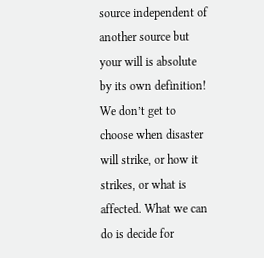source independent of another source but your will is absolute by its own definition!  We don’t get to choose when disaster will strike, or how it strikes, or what is affected. What we can do is decide for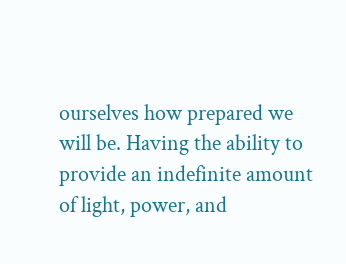ourselves how prepared we will be. Having the ability to provide an indefinite amount of light, power, and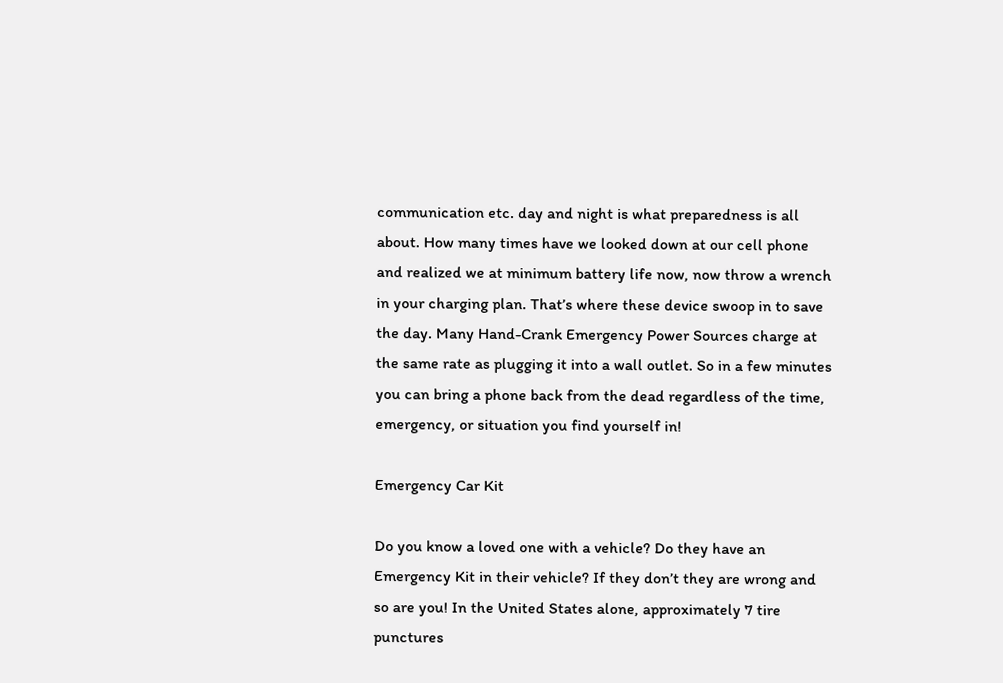communication etc. day and night is what preparedness is all about. How many times have we looked down at our cell phone and realized we at minimum battery life now, now throw a wrench in your charging plan. That’s where these device swoop in to save the day. Many Hand-Crank Emergency Power Sources charge at the same rate as plugging it into a wall outlet. So in a few minutes you can bring a phone back from the dead regardless of the time, emergency, or situation you find yourself in!

Emergency Car Kit

Do you know a loved one with a vehicle? Do they have an Emergency Kit in their vehicle? If they don’t they are wrong and so are you! In the United States alone, approximately 7 tire punctures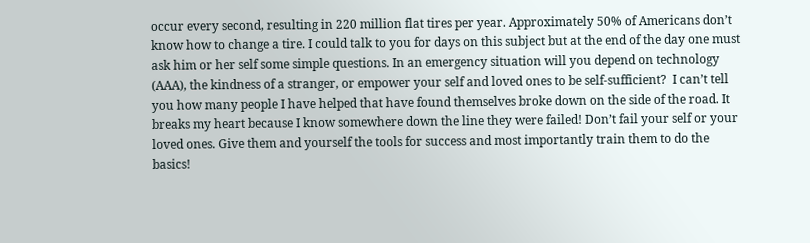occur every second, resulting in 220 million flat tires per year. Approximately 50% of Americans don’t know how to change a tire. I could talk to you for days on this subject but at the end of the day one must ask him or her self some simple questions. In an emergency situation will you depend on technology (AAA), the kindness of a stranger, or empower your self and loved ones to be self-sufficient?  I can’t tell you how many people I have helped that have found themselves broke down on the side of the road. It breaks my heart because I know somewhere down the line they were failed! Don’t fail your self or your loved ones. Give them and yourself the tools for success and most importantly train them to do the basics!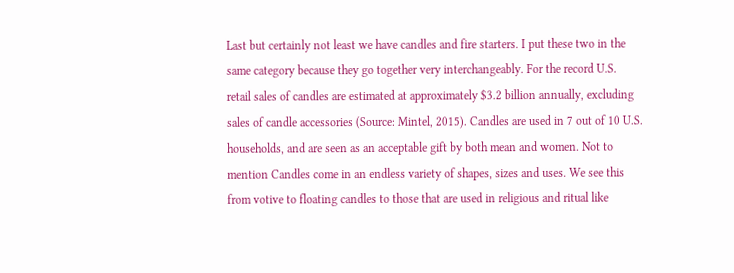Last but certainly not least we have candles and fire starters. I put these two in the same category because they go together very interchangeably. For the record U.S. retail sales of candles are estimated at approximately $3.2 billion annually, excluding sales of candle accessories (Source: Mintel, 2015). Candles are used in 7 out of 10 U.S. households, and are seen as an acceptable gift by both mean and women. Not to mention Candles come in an endless variety of shapes, sizes and uses. We see this from votive to floating candles to those that are used in religious and ritual like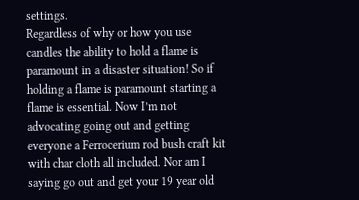settings.
Regardless of why or how you use candles the ability to hold a flame is paramount in a disaster situation! So if holding a flame is paramount starting a flame is essential. Now I’m not advocating going out and getting everyone a Ferrocerium rod bush craft kit with char cloth all included. Nor am I saying go out and get your 19 year old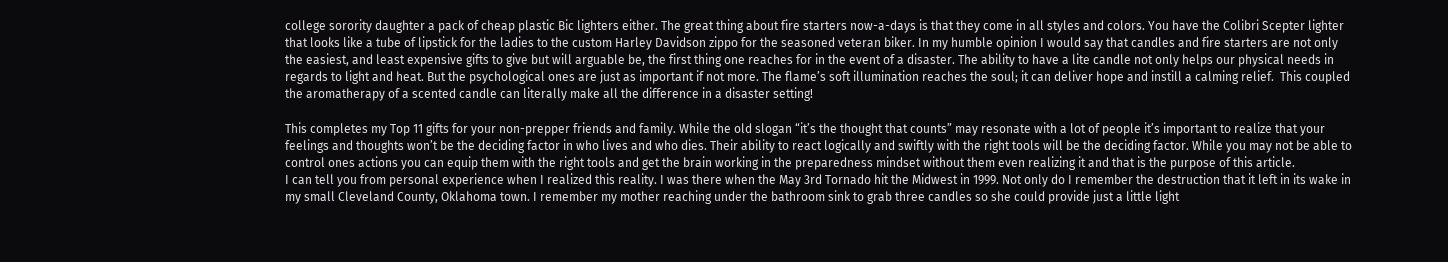college sorority daughter a pack of cheap plastic Bic lighters either. The great thing about fire starters now-a-days is that they come in all styles and colors. You have the Colibri Scepter lighter that looks like a tube of lipstick for the ladies to the custom Harley Davidson zippo for the seasoned veteran biker. In my humble opinion I would say that candles and fire starters are not only the easiest, and least expensive gifts to give but will arguable be, the first thing one reaches for in the event of a disaster. The ability to have a lite candle not only helps our physical needs in regards to light and heat. But the psychological ones are just as important if not more. The flame’s soft illumination reaches the soul; it can deliver hope and instill a calming relief.  This coupled the aromatherapy of a scented candle can literally make all the difference in a disaster setting!

This completes my Top 11 gifts for your non-prepper friends and family. While the old slogan “it’s the thought that counts” may resonate with a lot of people it’s important to realize that your feelings and thoughts won’t be the deciding factor in who lives and who dies. Their ability to react logically and swiftly with the right tools will be the deciding factor. While you may not be able to control ones actions you can equip them with the right tools and get the brain working in the preparedness mindset without them even realizing it and that is the purpose of this article.
I can tell you from personal experience when I realized this reality. I was there when the May 3rd Tornado hit the Midwest in 1999. Not only do I remember the destruction that it left in its wake in my small Cleveland County, Oklahoma town. I remember my mother reaching under the bathroom sink to grab three candles so she could provide just a little light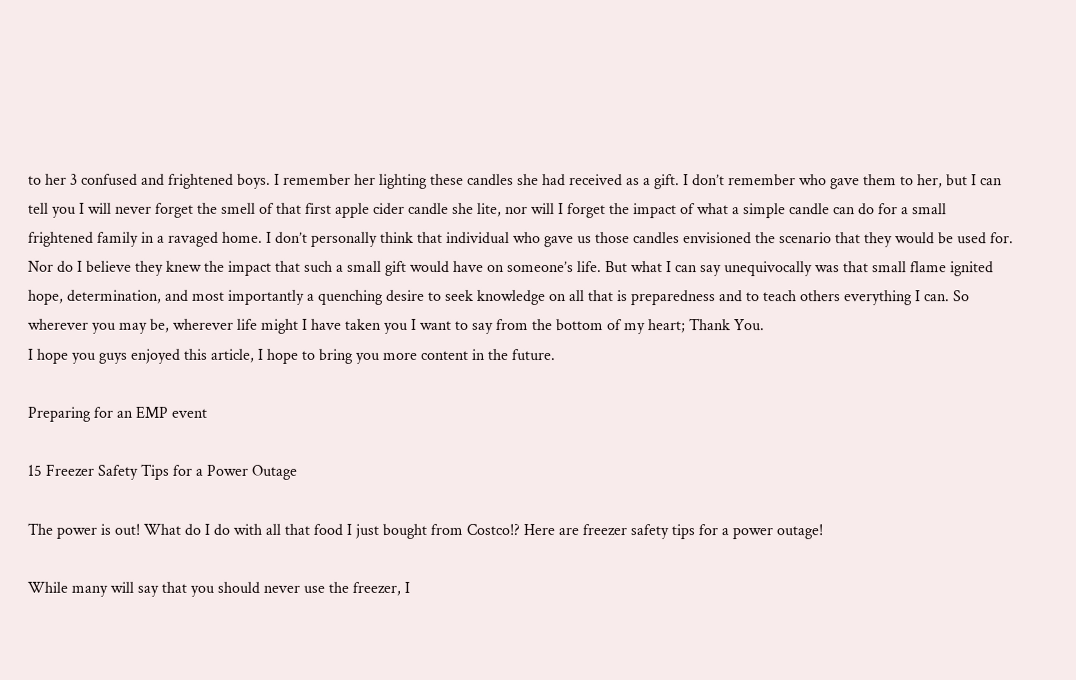to her 3 confused and frightened boys. I remember her lighting these candles she had received as a gift. I don’t remember who gave them to her, but I can tell you I will never forget the smell of that first apple cider candle she lite, nor will I forget the impact of what a simple candle can do for a small frightened family in a ravaged home. I don’t personally think that individual who gave us those candles envisioned the scenario that they would be used for. Nor do I believe they knew the impact that such a small gift would have on someone’s life. But what I can say unequivocally was that small flame ignited hope, determination, and most importantly a quenching desire to seek knowledge on all that is preparedness and to teach others everything I can. So wherever you may be, wherever life might I have taken you I want to say from the bottom of my heart; Thank You.
I hope you guys enjoyed this article, I hope to bring you more content in the future.

Preparing for an EMP event

15 Freezer Safety Tips for a Power Outage

The power is out! What do I do with all that food I just bought from Costco!? Here are freezer safety tips for a power outage!

While many will say that you should never use the freezer, I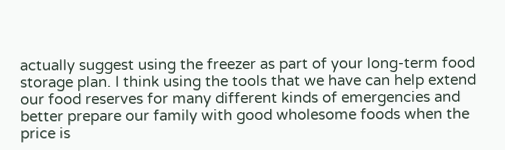actually suggest using the freezer as part of your long-term food storage plan. I think using the tools that we have can help extend our food reserves for many different kinds of emergencies and better prepare our family with good wholesome foods when the price is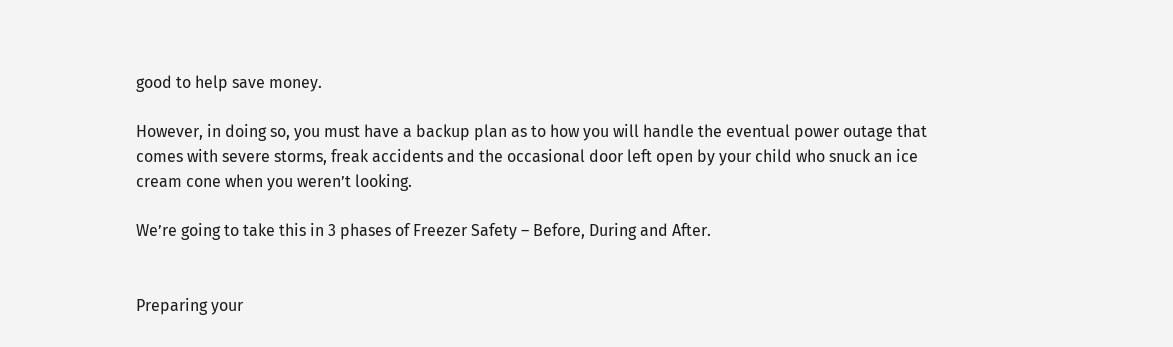good to help save money.

However, in doing so, you must have a backup plan as to how you will handle the eventual power outage that comes with severe storms, freak accidents and the occasional door left open by your child who snuck an ice cream cone when you weren’t looking.

We’re going to take this in 3 phases of Freezer Safety – Before, During and After.


Preparing your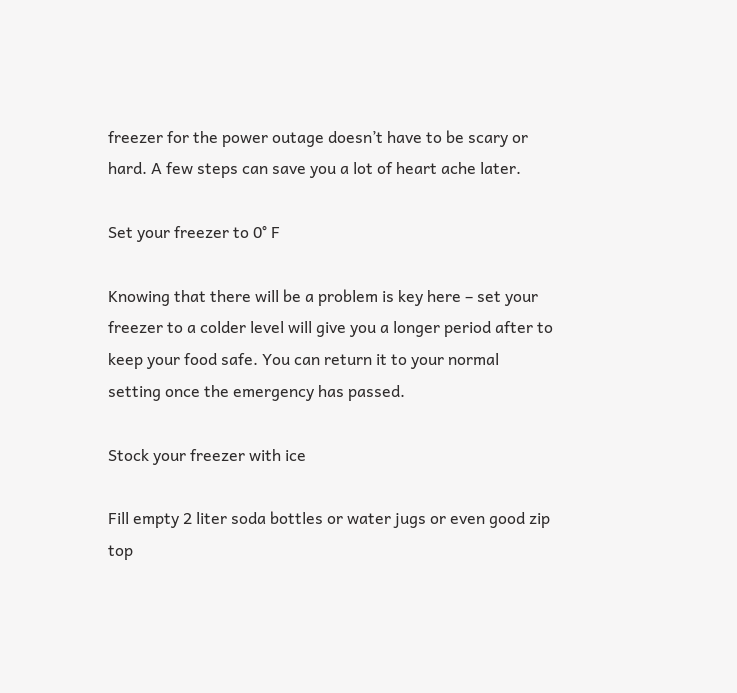freezer for the power outage doesn’t have to be scary or hard. A few steps can save you a lot of heart ache later.

Set your freezer to 0° F

Knowing that there will be a problem is key here – set your freezer to a colder level will give you a longer period after to keep your food safe. You can return it to your normal setting once the emergency has passed.

Stock your freezer with ice

Fill empty 2 liter soda bottles or water jugs or even good zip top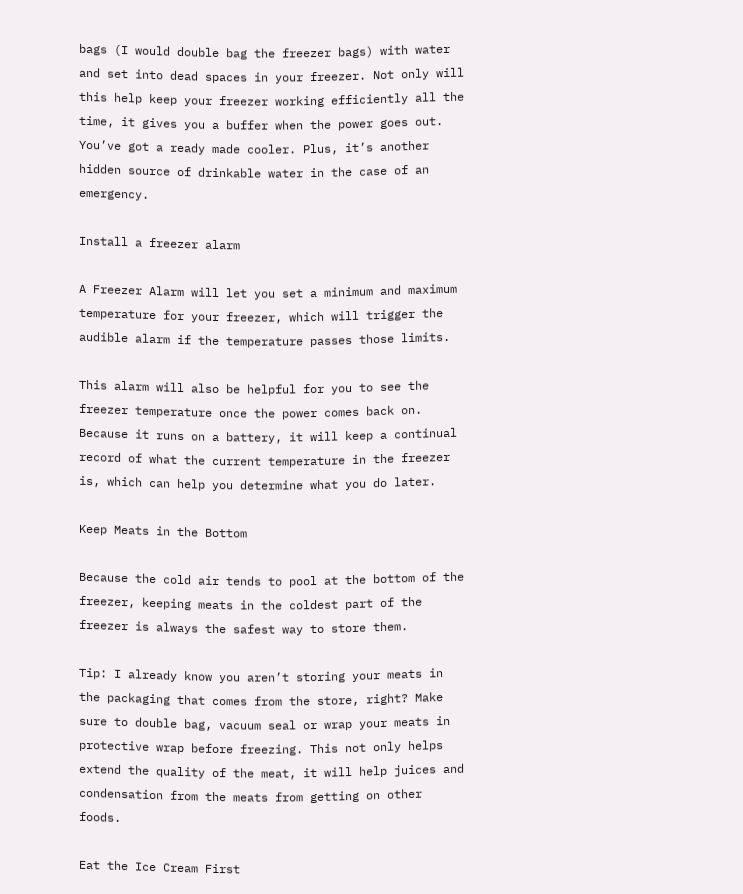bags (I would double bag the freezer bags) with water and set into dead spaces in your freezer. Not only will this help keep your freezer working efficiently all the time, it gives you a buffer when the power goes out. You’ve got a ready made cooler. Plus, it’s another hidden source of drinkable water in the case of an emergency.

Install a freezer alarm

A Freezer Alarm will let you set a minimum and maximum temperature for your freezer, which will trigger the audible alarm if the temperature passes those limits.

This alarm will also be helpful for you to see the freezer temperature once the power comes back on. Because it runs on a battery, it will keep a continual record of what the current temperature in the freezer is, which can help you determine what you do later.

Keep Meats in the Bottom

Because the cold air tends to pool at the bottom of the freezer, keeping meats in the coldest part of the freezer is always the safest way to store them.

Tip: I already know you aren’t storing your meats in the packaging that comes from the store, right? Make sure to double bag, vacuum seal or wrap your meats in protective wrap before freezing. This not only helps extend the quality of the meat, it will help juices and condensation from the meats from getting on other foods.

Eat the Ice Cream First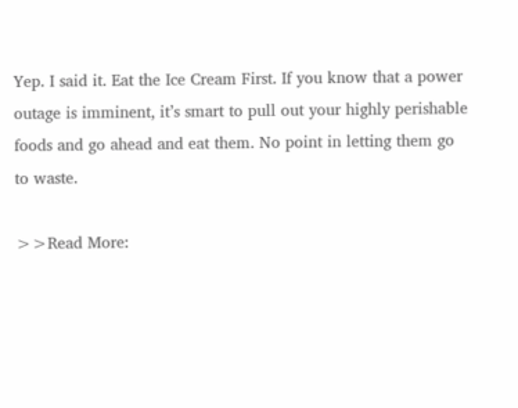Yep. I said it. Eat the Ice Cream First. If you know that a power outage is imminent, it’s smart to pull out your highly perishable foods and go ahead and eat them. No point in letting them go to waste.

>>Read More: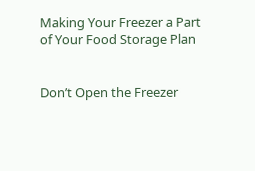Making Your Freezer a Part of Your Food Storage Plan


Don’t Open the Freezer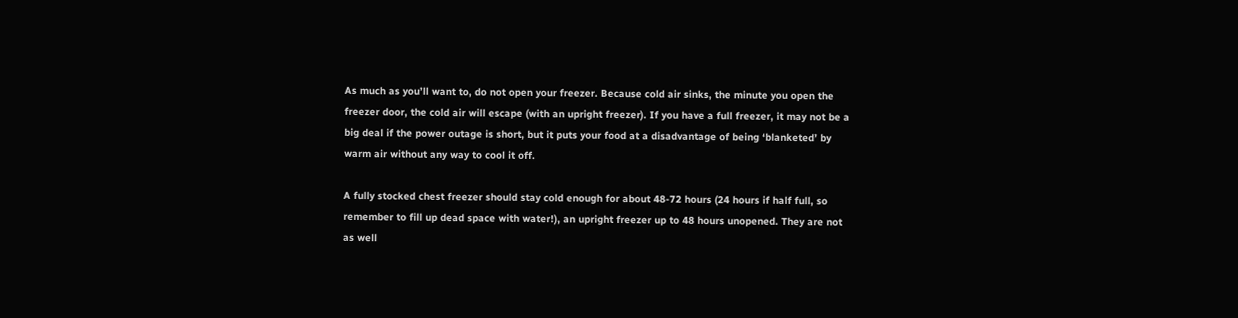As much as you’ll want to, do not open your freezer. Because cold air sinks, the minute you open the freezer door, the cold air will escape (with an upright freezer). If you have a full freezer, it may not be a big deal if the power outage is short, but it puts your food at a disadvantage of being ‘blanketed’ by warm air without any way to cool it off.

A fully stocked chest freezer should stay cold enough for about 48-72 hours (24 hours if half full, so remember to fill up dead space with water!), an upright freezer up to 48 hours unopened. They are not as well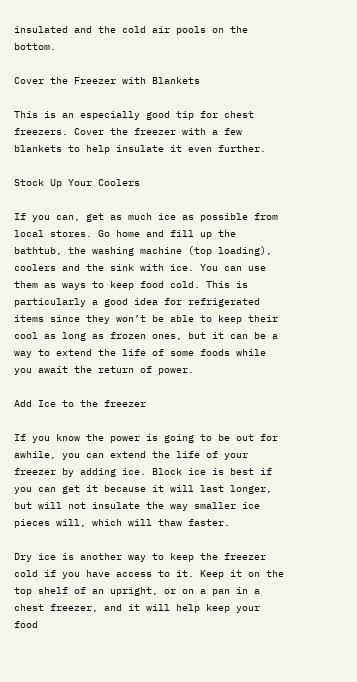insulated and the cold air pools on the bottom.

Cover the Freezer with Blankets

This is an especially good tip for chest freezers. Cover the freezer with a few blankets to help insulate it even further.

Stock Up Your Coolers

If you can, get as much ice as possible from local stores. Go home and fill up the bathtub, the washing machine (top loading), coolers and the sink with ice. You can use them as ways to keep food cold. This is particularly a good idea for refrigerated items since they won’t be able to keep their cool as long as frozen ones, but it can be a way to extend the life of some foods while you await the return of power.

Add Ice to the freezer

If you know the power is going to be out for awhile, you can extend the life of your freezer by adding ice. Block ice is best if you can get it because it will last longer, but will not insulate the way smaller ice pieces will, which will thaw faster.

Dry ice is another way to keep the freezer cold if you have access to it. Keep it on the top shelf of an upright, or on a pan in a chest freezer, and it will help keep your food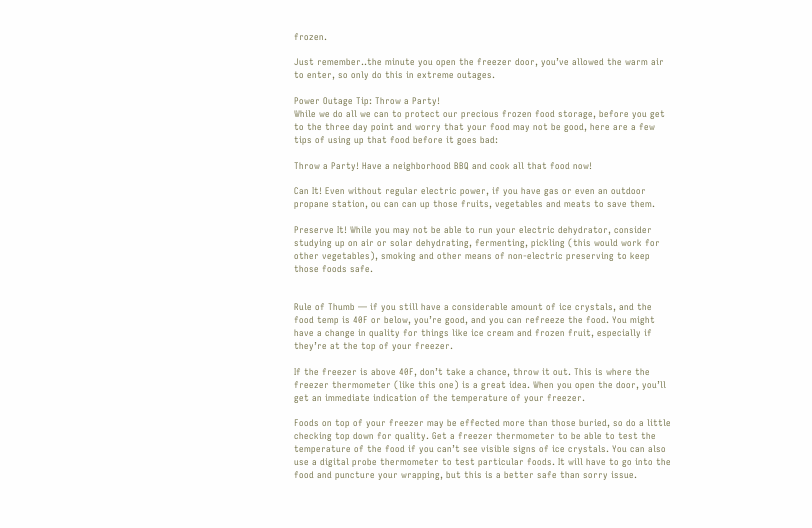frozen.

Just remember..the minute you open the freezer door, you’ve allowed the warm air to enter, so only do this in extreme outages.

Power Outage Tip: Throw a Party!
While we do all we can to protect our precious frozen food storage, before you get to the three day point and worry that your food may not be good, here are a few tips of using up that food before it goes bad:

Throw a Party! Have a neighborhood BBQ and cook all that food now!

Can It! Even without regular electric power, if you have gas or even an outdoor propane station, ou can can up those fruits, vegetables and meats to save them.

Preserve It! While you may not be able to run your electric dehydrator, consider studying up on air or solar dehydrating, fermenting, pickling (this would work for other vegetables), smoking and other means of non-electric preserving to keep those foods safe.


Rule of Thumb — if you still have a considerable amount of ice crystals, and the food temp is 40F or below, you’re good, and you can refreeze the food. You might have a change in quality for things like ice cream and frozen fruit, especially if they’re at the top of your freezer.

If the freezer is above 40F, don’t take a chance, throw it out. This is where the freezer thermometer (like this one) is a great idea. When you open the door, you’ll get an immediate indication of the temperature of your freezer.

Foods on top of your freezer may be effected more than those buried, so do a little checking top down for quality. Get a freezer thermometer to be able to test the temperature of the food if you can’t see visible signs of ice crystals. You can also use a digital probe thermometer to test particular foods. It will have to go into the food and puncture your wrapping, but this is a better safe than sorry issue.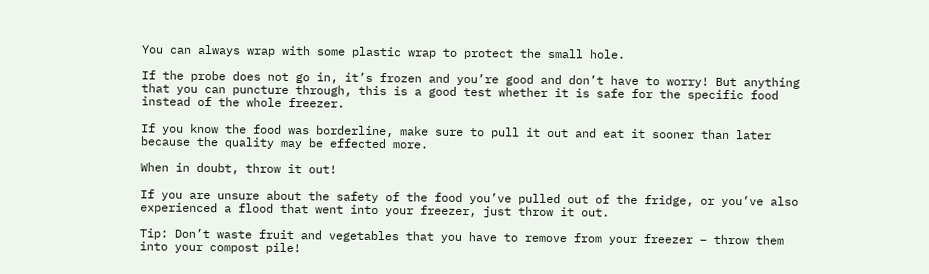You can always wrap with some plastic wrap to protect the small hole.

If the probe does not go in, it’s frozen and you’re good and don’t have to worry! But anything that you can puncture through, this is a good test whether it is safe for the specific food instead of the whole freezer.

If you know the food was borderline, make sure to pull it out and eat it sooner than later because the quality may be effected more.

When in doubt, throw it out!

If you are unsure about the safety of the food you’ve pulled out of the fridge, or you’ve also experienced a flood that went into your freezer, just throw it out.

Tip: Don’t waste fruit and vegetables that you have to remove from your freezer – throw them into your compost pile!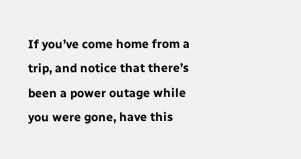If you’ve come home from a trip, and notice that there’s been a power outage while you were gone, have this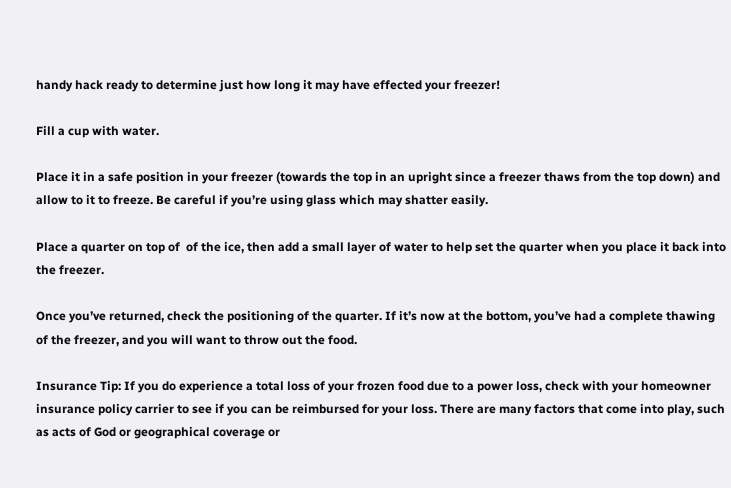handy hack ready to determine just how long it may have effected your freezer!

Fill a cup with water.

Place it in a safe position in your freezer (towards the top in an upright since a freezer thaws from the top down) and allow to it to freeze. Be careful if you’re using glass which may shatter easily.

Place a quarter on top of  of the ice, then add a small layer of water to help set the quarter when you place it back into the freezer.

Once you’ve returned, check the positioning of the quarter. If it’s now at the bottom, you’ve had a complete thawing of the freezer, and you will want to throw out the food.

Insurance Tip: If you do experience a total loss of your frozen food due to a power loss, check with your homeowner insurance policy carrier to see if you can be reimbursed for your loss. There are many factors that come into play, such as acts of God or geographical coverage or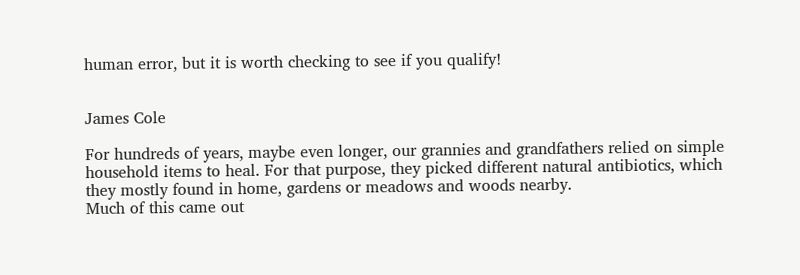human error, but it is worth checking to see if you qualify!


James Cole

For hundreds of years, maybe even longer, our grannies and grandfathers relied on simple household items to heal. For that purpose, they picked different natural antibiotics, which they mostly found in home, gardens or meadows and woods nearby.
Much of this came out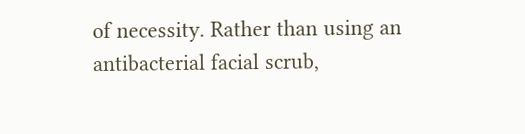of necessity. Rather than using an antibacterial facial scrub,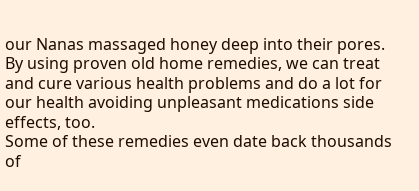our Nanas massaged honey deep into their pores. By using proven old home remedies, we can treat and cure various health problems and do a lot for our health avoiding unpleasant medications side effects, too.
Some of these remedies even date back thousands of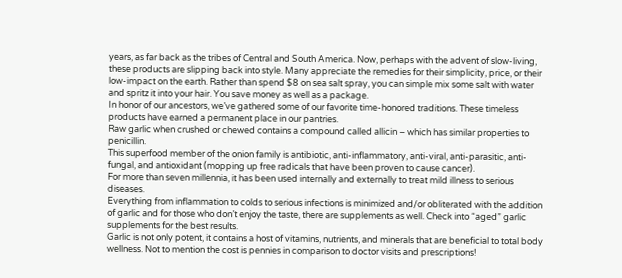years, as far back as the tribes of Central and South America. Now, perhaps with the advent of slow-living, these products are slipping back into style. Many appreciate the remedies for their simplicity, price, or their low-impact on the earth. Rather than spend $8 on sea salt spray, you can simple mix some salt with water and spritz it into your hair. You save money as well as a package.
In honor of our ancestors, we’ve gathered some of our favorite time-honored traditions. These timeless products have earned a permanent place in our pantries.
Raw garlic when crushed or chewed contains a compound called allicin – which has similar properties to penicillin.
This superfood member of the onion family is antibiotic, anti-inflammatory, anti-viral, anti-parasitic, anti-fungal, and antioxidant (mopping up free radicals that have been proven to cause cancer).
For more than seven millennia, it has been used internally and externally to treat mild illness to serious diseases.
Everything from inflammation to colds to serious infections is minimized and/or obliterated with the addition of garlic and for those who don’t enjoy the taste, there are supplements as well. Check into “aged” garlic supplements for the best results.
Garlic is not only potent, it contains a host of vitamins, nutrients, and minerals that are beneficial to total body wellness. Not to mention the cost is pennies in comparison to doctor visits and prescriptions!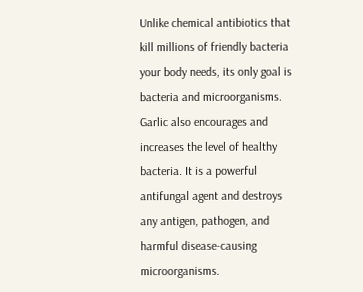Unlike chemical antibiotics that kill millions of friendly bacteria your body needs, its only goal is bacteria and microorganisms. Garlic also encourages and increases the level of healthy bacteria. It is a powerful antifungal agent and destroys any antigen, pathogen, and harmful disease-causing microorganisms.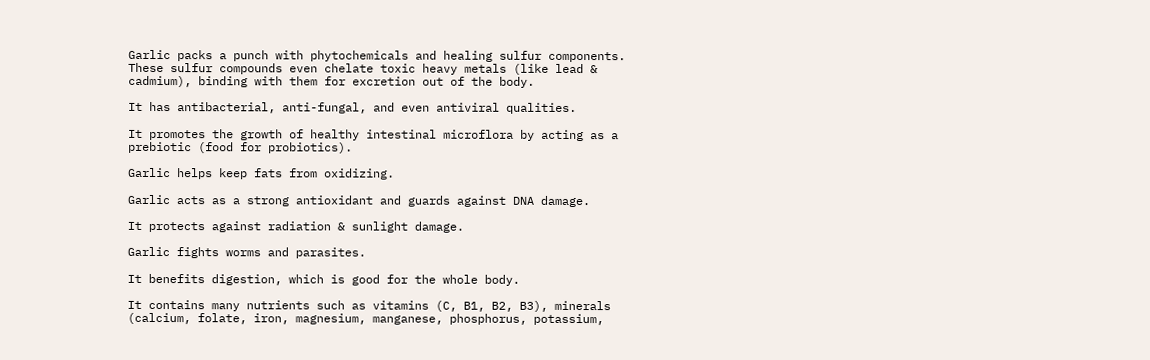Garlic packs a punch with phytochemicals and healing sulfur components. These sulfur compounds even chelate toxic heavy metals (like lead & cadmium), binding with them for excretion out of the body.

It has antibacterial, anti-fungal, and even antiviral qualities.

It promotes the growth of healthy intestinal microflora by acting as a prebiotic (food for probiotics).

Garlic helps keep fats from oxidizing.

Garlic acts as a strong antioxidant and guards against DNA damage.

It protects against radiation & sunlight damage.

Garlic fights worms and parasites.

It benefits digestion, which is good for the whole body.

It contains many nutrients such as vitamins (C, B1, B2, B3), minerals (calcium, folate, iron, magnesium, manganese, phosphorus, potassium,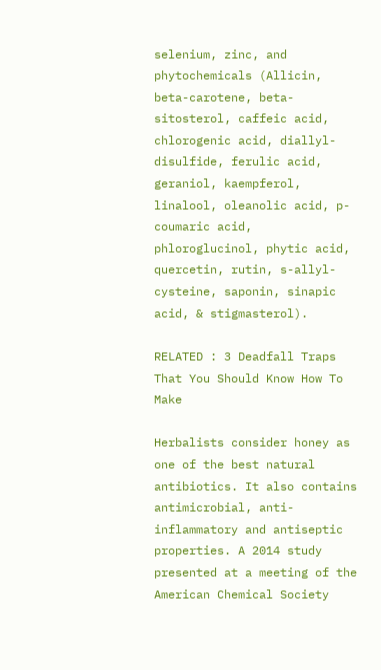selenium, zinc, and phytochemicals (Allicin, beta-carotene, beta-sitosterol, caffeic acid, chlorogenic acid, diallyl-disulfide, ferulic acid, geraniol, kaempferol, linalool, oleanolic acid, p-coumaric acid, phloroglucinol, phytic acid, quercetin, rutin, s-allyl-cysteine, saponin, sinapic acid, & stigmasterol).

RELATED : 3 Deadfall Traps That You Should Know How To Make

Herbalists consider honey as one of the best natural antibiotics. It also contains antimicrobial, anti-inflammatory and antiseptic properties. A 2014 study presented at a meeting of the American Chemical Society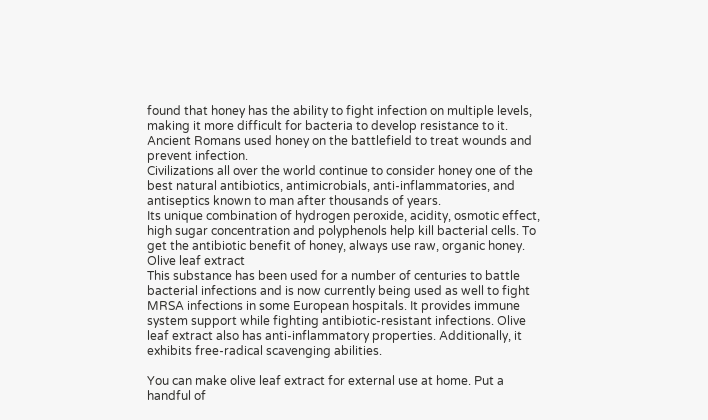found that honey has the ability to fight infection on multiple levels, making it more difficult for bacteria to develop resistance to it.
Ancient Romans used honey on the battlefield to treat wounds and prevent infection.
Civilizations all over the world continue to consider honey one of the best natural antibiotics, antimicrobials, anti-inflammatories, and antiseptics known to man after thousands of years.
Its unique combination of hydrogen peroxide, acidity, osmotic effect, high sugar concentration and polyphenols help kill bacterial cells. To get the antibiotic benefit of honey, always use raw, organic honey.
Olive leaf extract
This substance has been used for a number of centuries to battle bacterial infections and is now currently being used as well to fight MRSA infections in some European hospitals. It provides immune system support while fighting antibiotic-resistant infections. Olive leaf extract also has anti-inflammatory properties. Additionally, it exhibits free-radical scavenging abilities.

You can make olive leaf extract for external use at home. Put a handful of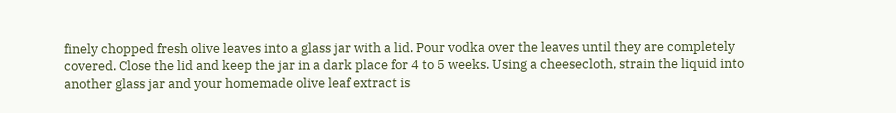finely chopped fresh olive leaves into a glass jar with a lid. Pour vodka over the leaves until they are completely covered. Close the lid and keep the jar in a dark place for 4 to 5 weeks. Using a cheesecloth, strain the liquid into another glass jar and your homemade olive leaf extract is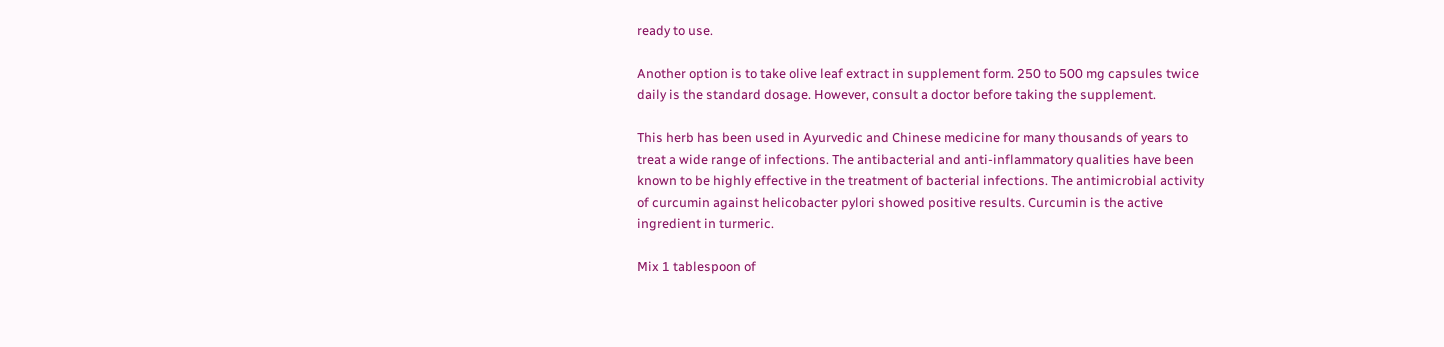ready to use.

Another option is to take olive leaf extract in supplement form. 250 to 500 mg capsules twice daily is the standard dosage. However, consult a doctor before taking the supplement.

This herb has been used in Ayurvedic and Chinese medicine for many thousands of years to treat a wide range of infections. The antibacterial and anti-inflammatory qualities have been known to be highly effective in the treatment of bacterial infections. The antimicrobial activity of curcumin against helicobacter pylori showed positive results. Curcumin is the active ingredient in turmeric.

Mix 1 tablespoon of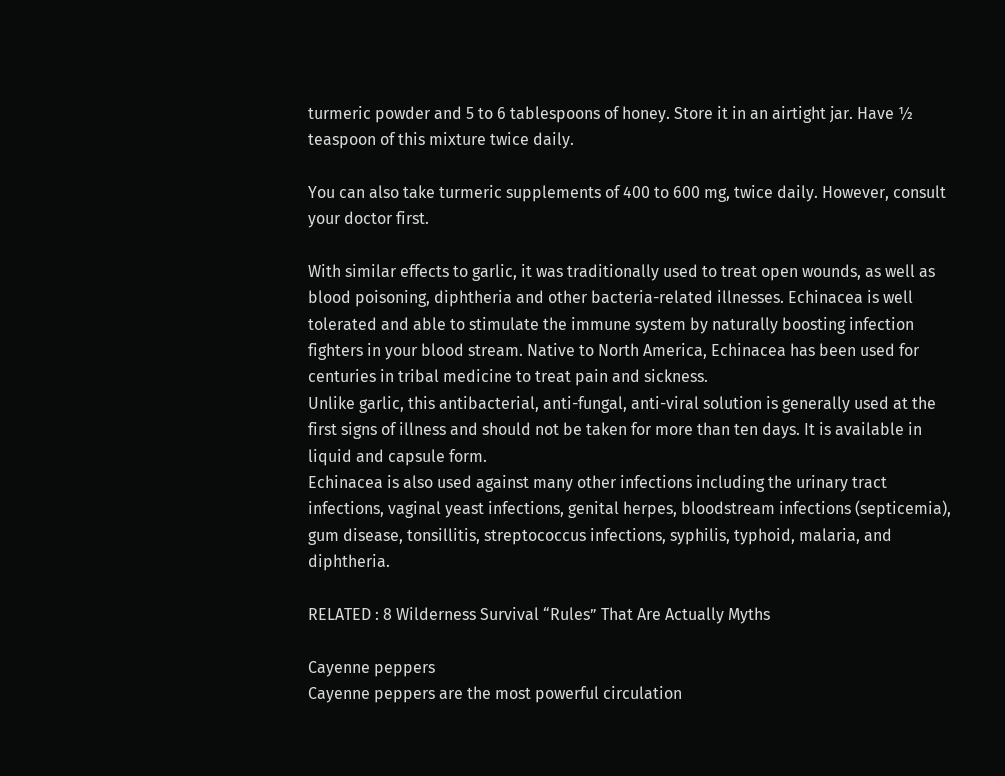turmeric powder and 5 to 6 tablespoons of honey. Store it in an airtight jar. Have ½ teaspoon of this mixture twice daily.

You can also take turmeric supplements of 400 to 600 mg, twice daily. However, consult your doctor first.

With similar effects to garlic, it was traditionally used to treat open wounds, as well as blood poisoning, diphtheria and other bacteria-related illnesses. Echinacea is well tolerated and able to stimulate the immune system by naturally boosting infection fighters in your blood stream. Native to North America, Echinacea has been used for centuries in tribal medicine to treat pain and sickness.
Unlike garlic, this antibacterial, anti-fungal, anti-viral solution is generally used at the first signs of illness and should not be taken for more than ten days. It is available in liquid and capsule form.
Echinacea is also used against many other infections including the urinary tract infections, vaginal yeast infections, genital herpes, bloodstream infections (septicemia), gum disease, tonsillitis, streptococcus infections, syphilis, typhoid, malaria, and diphtheria.

RELATED : 8 Wilderness Survival “Rules” That Are Actually Myths

Cayenne peppers
Cayenne peppers are the most powerful circulation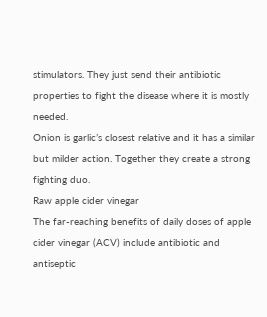stimulators. They just send their antibiotic properties to fight the disease where it is mostly needed.
Onion is garlic’s closest relative and it has a similar but milder action. Together they create a strong fighting duo.
Raw apple cider vinegar
The far-reaching benefits of daily doses of apple cider vinegar (ACV) include antibiotic and antiseptic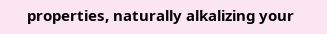properties, naturally alkalizing your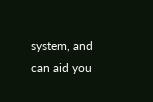system, and can aid you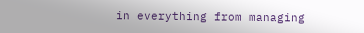in everything from managing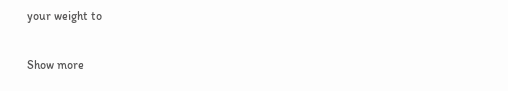your weight to

Show more